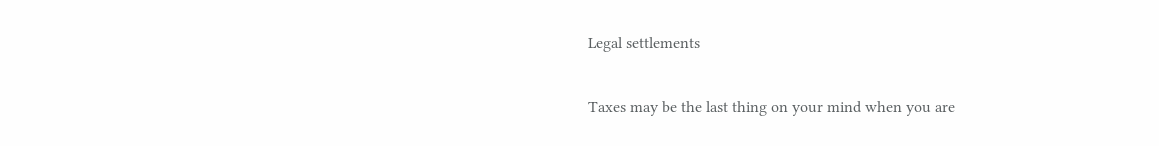Legal settlements

Taxes may be the last thing on your mind when you are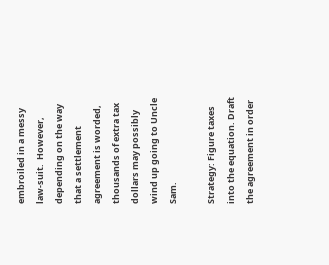embroiled in a messy law-suit.  However, depending on the way that a settlement agreement is worded, thousands of extra tax dollars may possibly wind up going to Uncle Sam.

Strategy: Figure taxes into the equation. Draft the agreement in order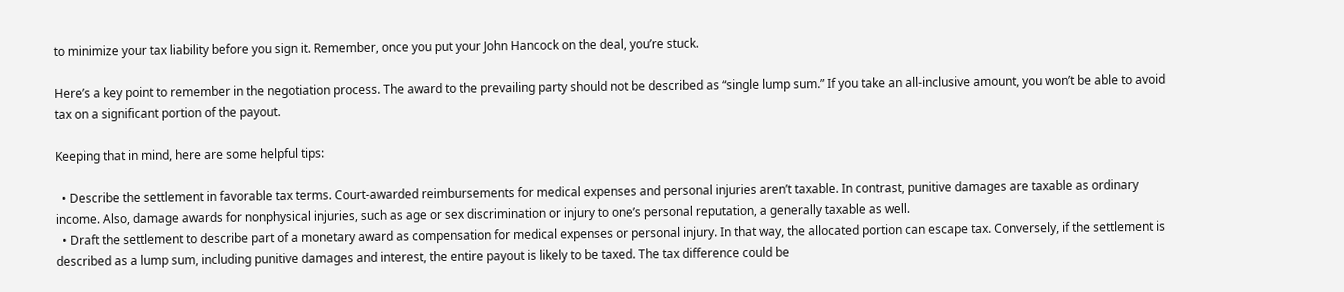to minimize your tax liability before you sign it. Remember, once you put your John Hancock on the deal, you’re stuck.

Here’s a key point to remember in the negotiation process. The award to the prevailing party should not be described as “single lump sum.” If you take an all-inclusive amount, you won’t be able to avoid tax on a significant portion of the payout.

Keeping that in mind, here are some helpful tips:

  • Describe the settlement in favorable tax terms. Court-awarded reimbursements for medical expenses and personal injuries aren’t taxable. In contrast, punitive damages are taxable as ordinary income. Also, damage awards for nonphysical injuries, such as age or sex discrimination or injury to one’s personal reputation, a generally taxable as well.
  • Draft the settlement to describe part of a monetary award as compensation for medical expenses or personal injury. In that way, the allocated portion can escape tax. Conversely, if the settlement is described as a lump sum, including punitive damages and interest, the entire payout is likely to be taxed. The tax difference could be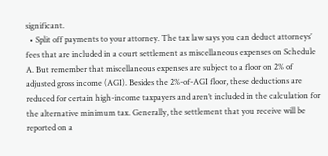significant.
  • Split off payments to your attorney. The tax law says you can deduct attorneys’ fees that are included in a court settlement as miscellaneous expenses on Schedule A. But remember that miscellaneous expenses are subject to a floor on 2% of adjusted gross income (AGI). Besides the 2%-of-AGI floor, these deductions are reduced for certain high-income taxpayers and aren’t included in the calculation for the alternative minimum tax. Generally, the settlement that you receive will be reported on a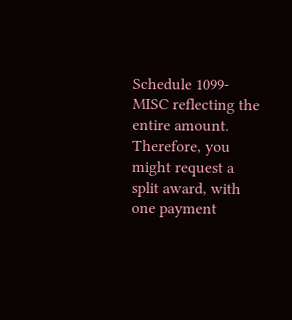Schedule 1099-MISC reflecting the entire amount. Therefore, you might request a split award, with one payment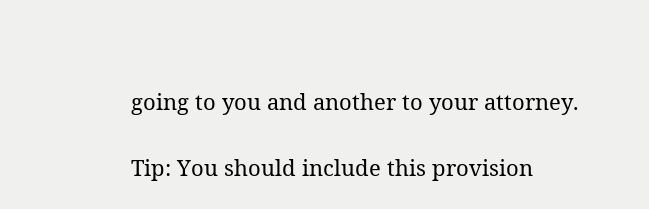going to you and another to your attorney.

Tip: You should include this provision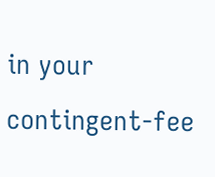in your contingent-fee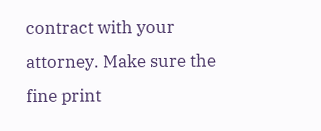contract with your attorney. Make sure the fine print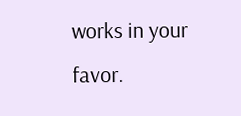works in your favor.